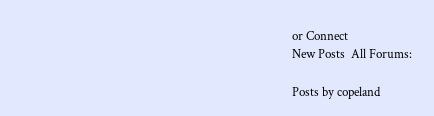or Connect
New Posts  All Forums:

Posts by copeland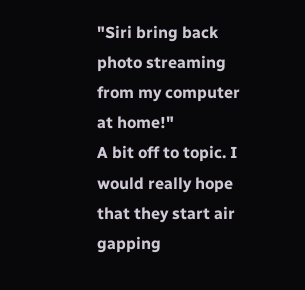"Siri bring back photo streaming from my computer at home!"
A bit off to topic. I would really hope that they start air gapping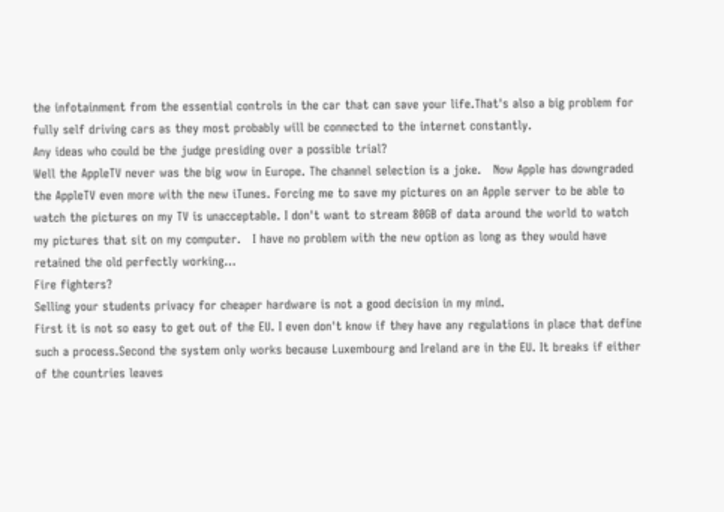the infotainment from the essential controls in the car that can save your life.That's also a big problem for fully self driving cars as they most probably will be connected to the internet constantly.
Any ideas who could be the judge presiding over a possible trial?
Well the AppleTV never was the big wow in Europe. The channel selection is a joke.   Now Apple has downgraded the AppleTV even more with the new iTunes. Forcing me to save my pictures on an Apple server to be able to watch the pictures on my TV is unacceptable. I don't want to stream 80GB of data around the world to watch my pictures that sit on my computer.   I have no problem with the new option as long as they would have retained the old perfectly working...
Fire fighters?
Selling your students privacy for cheaper hardware is not a good decision in my mind.
First it is not so easy to get out of the EU. I even don't know if they have any regulations in place that define such a process.Second the system only works because Luxembourg and Ireland are in the EU. It breaks if either of the countries leaves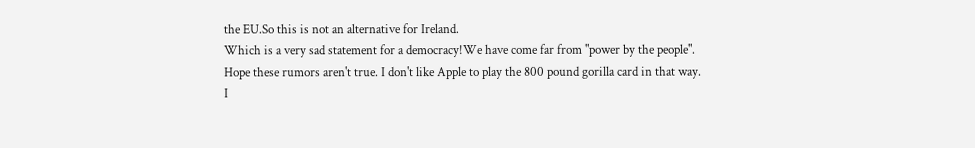the EU.So this is not an alternative for Ireland.
Which is a very sad statement for a democracy!We have come far from "power by the people".
Hope these rumors aren't true. I don't like Apple to play the 800 pound gorilla card in that way.
I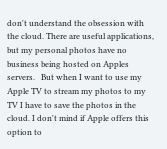don't understand the obsession with the cloud. There are useful applications, but my personal photos have no business being hosted on Apples servers.   But when I want to use my Apple TV to stream my photos to my TV I have to save the photos in the cloud. I don't mind if Apple offers this option to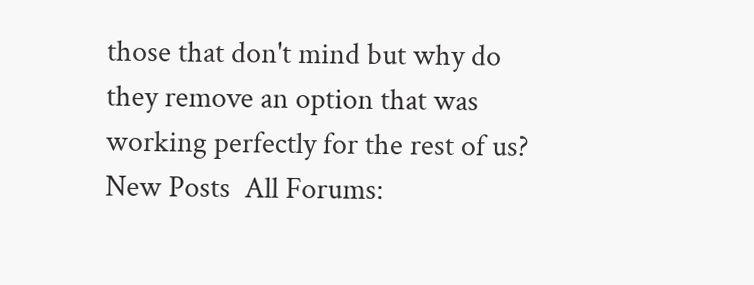those that don't mind but why do they remove an option that was working perfectly for the rest of us?
New Posts  All Forums: